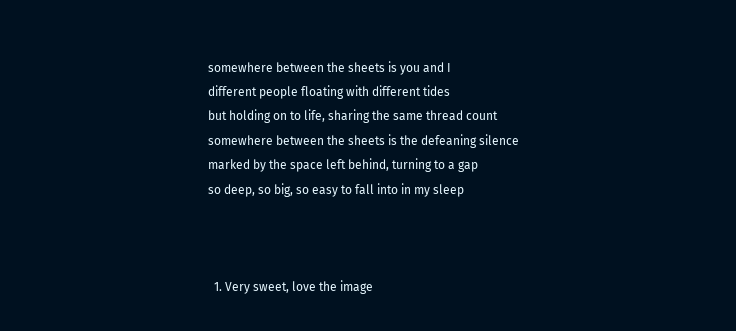somewhere between the sheets is you and I
different people floating with different tides
but holding on to life, sharing the same thread count
somewhere between the sheets is the defeaning silence
marked by the space left behind, turning to a gap
so deep, so big, so easy to fall into in my sleep



  1. Very sweet, love the image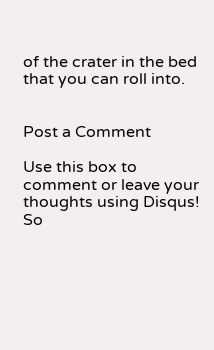of the crater in the bed that you can roll into.


Post a Comment

Use this box to comment or leave your thoughts using Disqus! So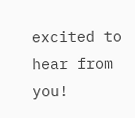excited to hear from you!